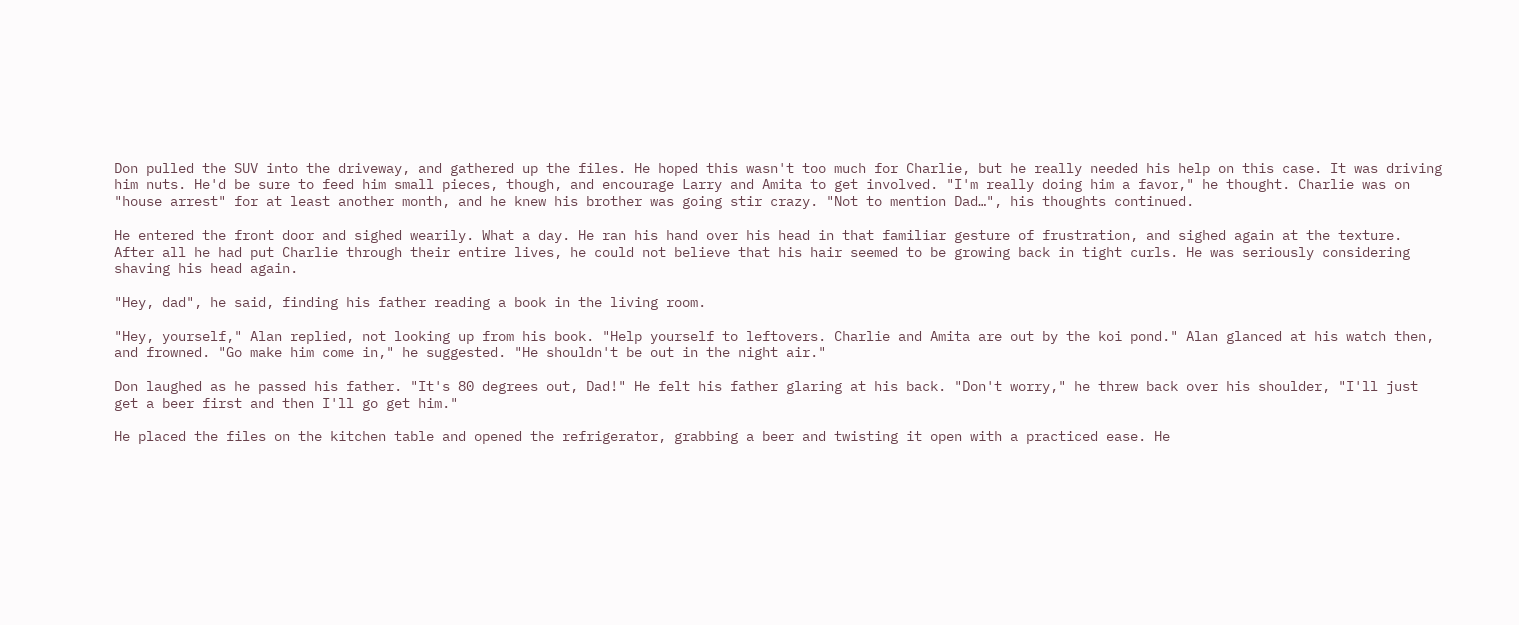Don pulled the SUV into the driveway, and gathered up the files. He hoped this wasn't too much for Charlie, but he really needed his help on this case. It was driving him nuts. He'd be sure to feed him small pieces, though, and encourage Larry and Amita to get involved. "I'm really doing him a favor," he thought. Charlie was on "house arrest" for at least another month, and he knew his brother was going stir crazy. "Not to mention Dad…", his thoughts continued.

He entered the front door and sighed wearily. What a day. He ran his hand over his head in that familiar gesture of frustration, and sighed again at the texture. After all he had put Charlie through their entire lives, he could not believe that his hair seemed to be growing back in tight curls. He was seriously considering shaving his head again.

"Hey, dad", he said, finding his father reading a book in the living room.

"Hey, yourself," Alan replied, not looking up from his book. "Help yourself to leftovers. Charlie and Amita are out by the koi pond." Alan glanced at his watch then, and frowned. "Go make him come in," he suggested. "He shouldn't be out in the night air."

Don laughed as he passed his father. "It's 80 degrees out, Dad!" He felt his father glaring at his back. "Don't worry," he threw back over his shoulder, "I'll just get a beer first and then I'll go get him."

He placed the files on the kitchen table and opened the refrigerator, grabbing a beer and twisting it open with a practiced ease. He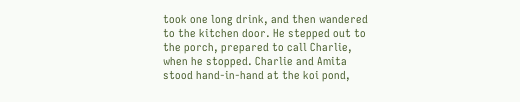took one long drink, and then wandered to the kitchen door. He stepped out to the porch, prepared to call Charlie, when he stopped. Charlie and Amita stood hand-in-hand at the koi pond,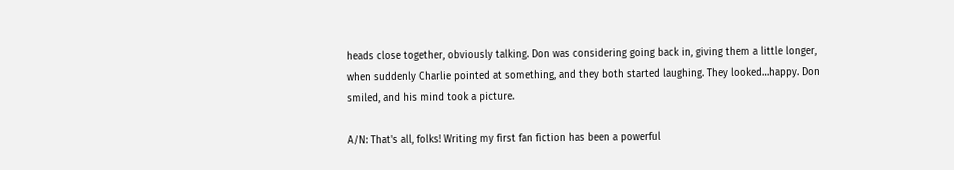heads close together, obviously talking. Don was considering going back in, giving them a little longer, when suddenly Charlie pointed at something, and they both started laughing. They looked…happy. Don smiled, and his mind took a picture.

A/N: That's all, folks! Writing my first fan fiction has been a powerful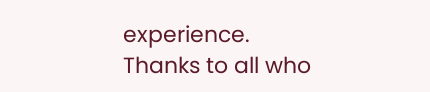experience. Thanks to all who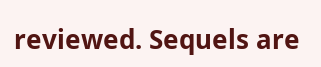reviewed. Sequels are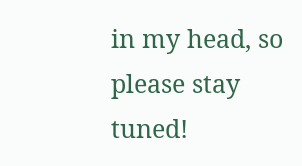in my head, so please stay tuned!